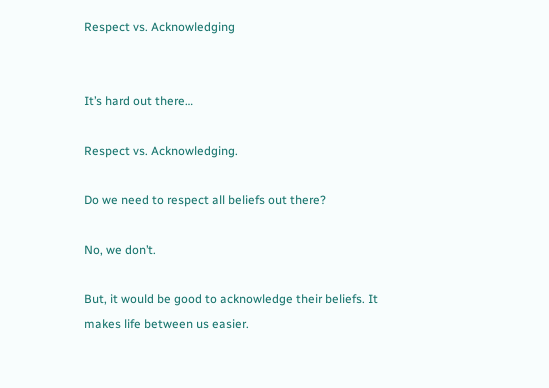Respect vs. Acknowledging


It’s hard out there…

Respect vs. Acknowledging.

Do we need to respect all beliefs out there?

No, we don’t.

But, it would be good to acknowledge their beliefs. It makes life between us easier.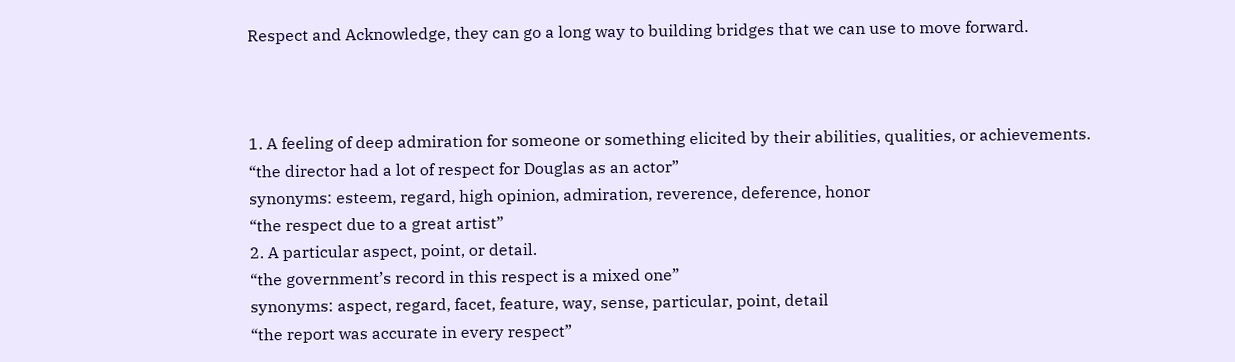Respect and Acknowledge, they can go a long way to building bridges that we can use to move forward.



1. A feeling of deep admiration for someone or something elicited by their abilities, qualities, or achievements.
“the director had a lot of respect for Douglas as an actor”
synonyms: esteem, regard, high opinion, admiration, reverence, deference, honor
“the respect due to a great artist”
2. A particular aspect, point, or detail.
“the government’s record in this respect is a mixed one”
synonyms: aspect, regard, facet, feature, way, sense, particular, point, detail
“the report was accurate in every respect”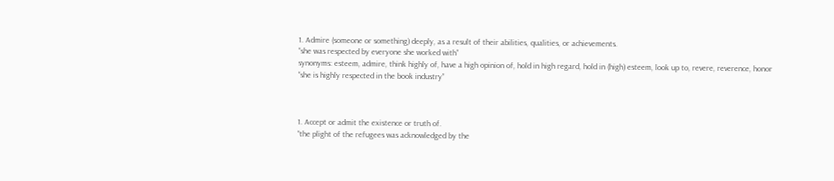1. Admire (someone or something) deeply, as a result of their abilities, qualities, or achievements.
“she was respected by everyone she worked with”
synonyms: esteem, admire, think highly of, have a high opinion of, hold in high regard, hold in (high) esteem, look up to, revere, reverence, honor
“she is highly respected in the book industry”



1. Accept or admit the existence or truth of.
“the plight of the refugees was acknowledged by the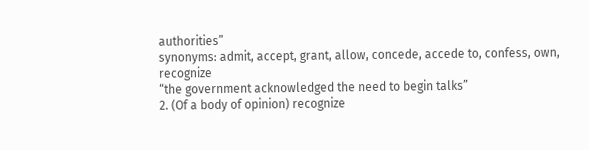authorities”
synonyms: admit, accept, grant, allow, concede, accede to, confess, own, recognize
“the government acknowledged the need to begin talks”
2. (Of a body of opinion) recognize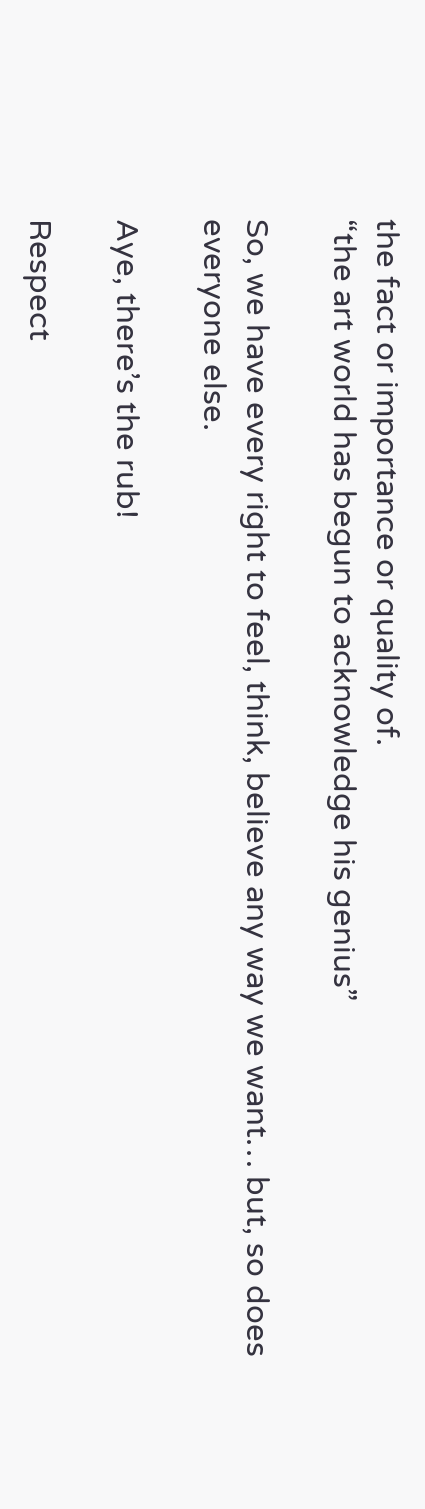the fact or importance or quality of.
“the art world has begun to acknowledge his genius”

So, we have every right to feel, think, believe any way we want… but, so does everyone else.

Aye, there’s the rub!

Respect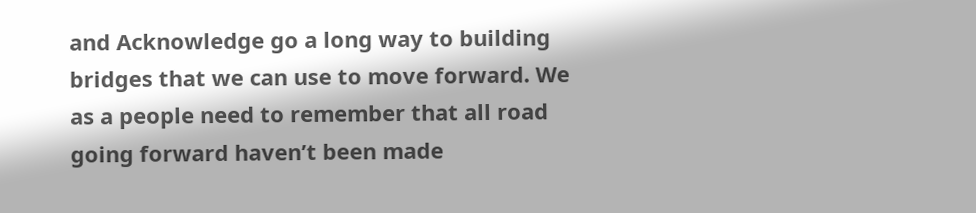and Acknowledge go a long way to building bridges that we can use to move forward. We as a people need to remember that all road going forward haven’t been made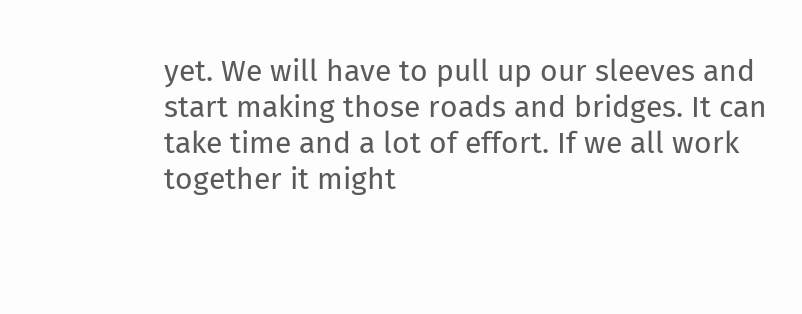yet. We will have to pull up our sleeves and start making those roads and bridges. It can take time and a lot of effort. If we all work together it might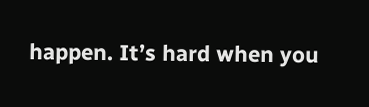happen. It’s hard when you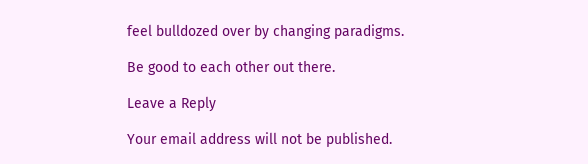feel bulldozed over by changing paradigms.

Be good to each other out there.

Leave a Reply

Your email address will not be published.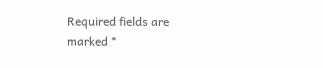Required fields are marked *